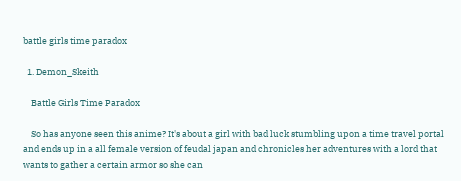battle girls time paradox

  1. Demon_Skeith

    Battle Girls Time Paradox

    So has anyone seen this anime? It's about a girl with bad luck stumbling upon a time travel portal and ends up in a all female version of feudal japan and chronicles her adventures with a lord that wants to gather a certain armor so she can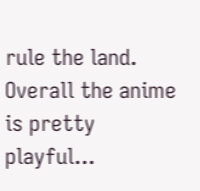rule the land. Overall the anime is pretty playful...